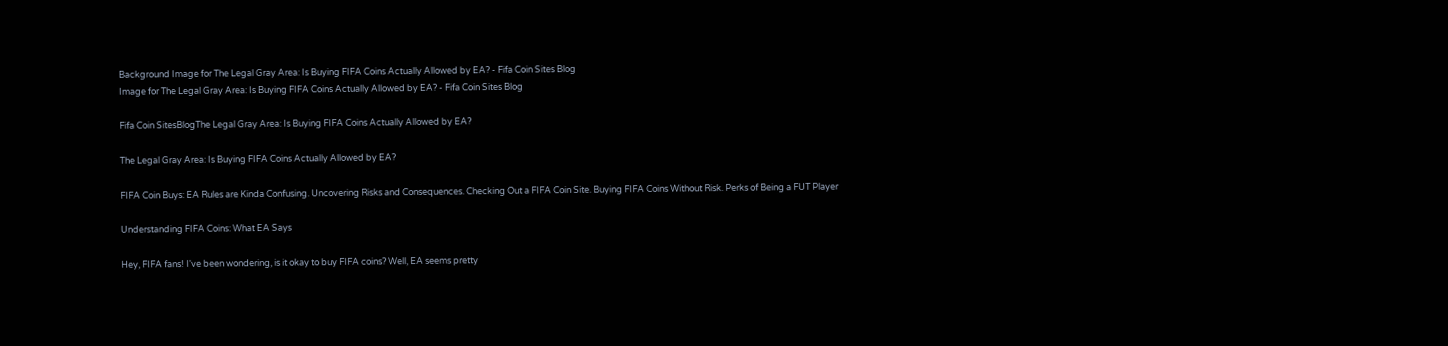Background Image for The Legal Gray Area: Is Buying FIFA Coins Actually Allowed by EA? - Fifa Coin Sites Blog
Image for The Legal Gray Area: Is Buying FIFA Coins Actually Allowed by EA? - Fifa Coin Sites Blog

Fifa Coin SitesBlogThe Legal Gray Area: Is Buying FIFA Coins Actually Allowed by EA?

The Legal Gray Area: Is Buying FIFA Coins Actually Allowed by EA?

FIFA Coin Buys: EA Rules are Kinda Confusing. Uncovering Risks and Consequences. Checking Out a FIFA Coin Site. Buying FIFA Coins Without Risk. Perks of Being a FUT Player

Understanding FIFA Coins: What EA Says

Hey, FIFA fans! I've been wondering, is it okay to buy FIFA coins? Well, EA seems pretty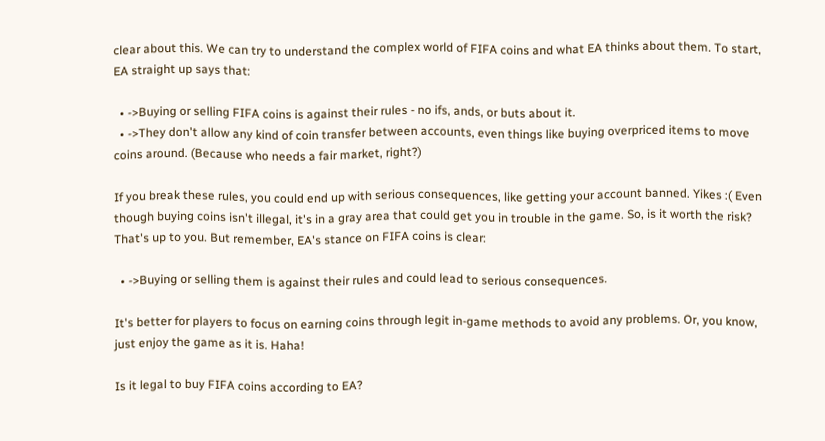clear about this. We can try to understand the complex world of FIFA coins and what EA thinks about them. To start, EA straight up says that:

  • ->Buying or selling FIFA coins is against their rules - no ifs, ands, or buts about it.
  • ->They don't allow any kind of coin transfer between accounts, even things like buying overpriced items to move coins around. (Because who needs a fair market, right?)

If you break these rules, you could end up with serious consequences, like getting your account banned. Yikes :( Even though buying coins isn't illegal, it's in a gray area that could get you in trouble in the game. So, is it worth the risk? That's up to you. But remember, EA's stance on FIFA coins is clear:

  • ->Buying or selling them is against their rules and could lead to serious consequences.

It's better for players to focus on earning coins through legit in-game methods to avoid any problems. Or, you know, just enjoy the game as it is. Haha!

Is it legal to buy FIFA coins according to EA?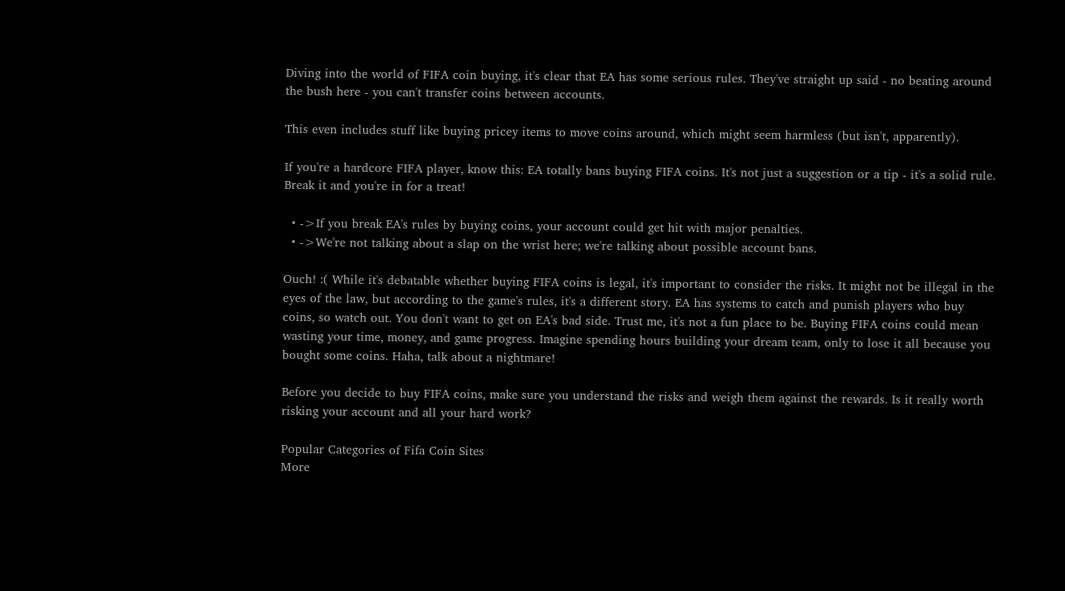Diving into the world of FIFA coin buying, it's clear that EA has some serious rules. They've straight up said - no beating around the bush here - you can't transfer coins between accounts.

This even includes stuff like buying pricey items to move coins around, which might seem harmless (but isn't, apparently).

If you're a hardcore FIFA player, know this: EA totally bans buying FIFA coins. It's not just a suggestion or a tip - it's a solid rule. Break it and you're in for a treat!

  • ->If you break EA's rules by buying coins, your account could get hit with major penalties.
  • ->We're not talking about a slap on the wrist here; we're talking about possible account bans.

Ouch! :( While it's debatable whether buying FIFA coins is legal, it's important to consider the risks. It might not be illegal in the eyes of the law, but according to the game's rules, it's a different story. EA has systems to catch and punish players who buy coins, so watch out. You don't want to get on EA's bad side. Trust me, it's not a fun place to be. Buying FIFA coins could mean wasting your time, money, and game progress. Imagine spending hours building your dream team, only to lose it all because you bought some coins. Haha, talk about a nightmare!

Before you decide to buy FIFA coins, make sure you understand the risks and weigh them against the rewards. Is it really worth risking your account and all your hard work?

Popular Categories of Fifa Coin Sites
More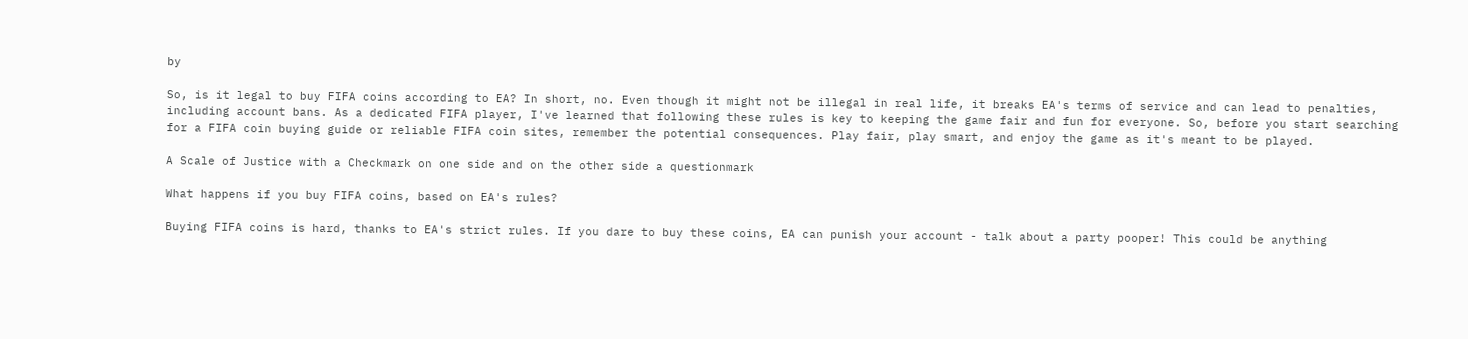by

So, is it legal to buy FIFA coins according to EA? In short, no. Even though it might not be illegal in real life, it breaks EA's terms of service and can lead to penalties, including account bans. As a dedicated FIFA player, I've learned that following these rules is key to keeping the game fair and fun for everyone. So, before you start searching for a FIFA coin buying guide or reliable FIFA coin sites, remember the potential consequences. Play fair, play smart, and enjoy the game as it's meant to be played.

A Scale of Justice with a Checkmark on one side and on the other side a questionmark

What happens if you buy FIFA coins, based on EA's rules?

Buying FIFA coins is hard, thanks to EA's strict rules. If you dare to buy these coins, EA can punish your account - talk about a party pooper! This could be anything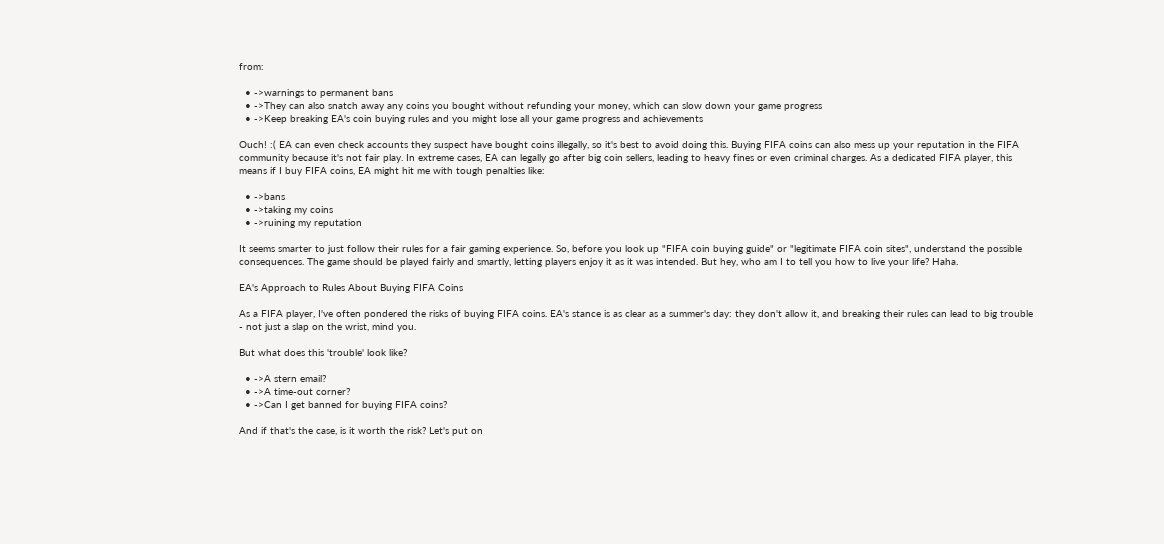from:

  • ->warnings to permanent bans
  • ->They can also snatch away any coins you bought without refunding your money, which can slow down your game progress
  • ->Keep breaking EA's coin buying rules and you might lose all your game progress and achievements

Ouch! :( EA can even check accounts they suspect have bought coins illegally, so it's best to avoid doing this. Buying FIFA coins can also mess up your reputation in the FIFA community because it's not fair play. In extreme cases, EA can legally go after big coin sellers, leading to heavy fines or even criminal charges. As a dedicated FIFA player, this means if I buy FIFA coins, EA might hit me with tough penalties like:

  • ->bans
  • ->taking my coins
  • ->ruining my reputation

It seems smarter to just follow their rules for a fair gaming experience. So, before you look up "FIFA coin buying guide" or "legitimate FIFA coin sites", understand the possible consequences. The game should be played fairly and smartly, letting players enjoy it as it was intended. But hey, who am I to tell you how to live your life? Haha.

EA's Approach to Rules About Buying FIFA Coins

As a FIFA player, I've often pondered the risks of buying FIFA coins. EA's stance is as clear as a summer's day: they don't allow it, and breaking their rules can lead to big trouble - not just a slap on the wrist, mind you.

But what does this 'trouble' look like?

  • ->A stern email?
  • ->A time-out corner?
  • ->Can I get banned for buying FIFA coins?

And if that's the case, is it worth the risk? Let's put on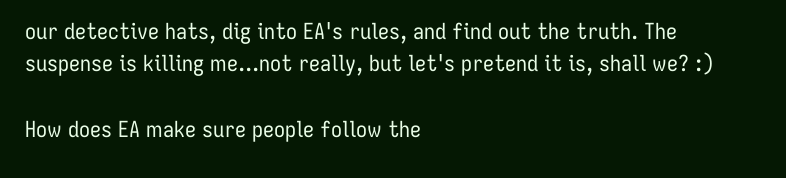our detective hats, dig into EA's rules, and find out the truth. The suspense is killing me...not really, but let's pretend it is, shall we? :)

How does EA make sure people follow the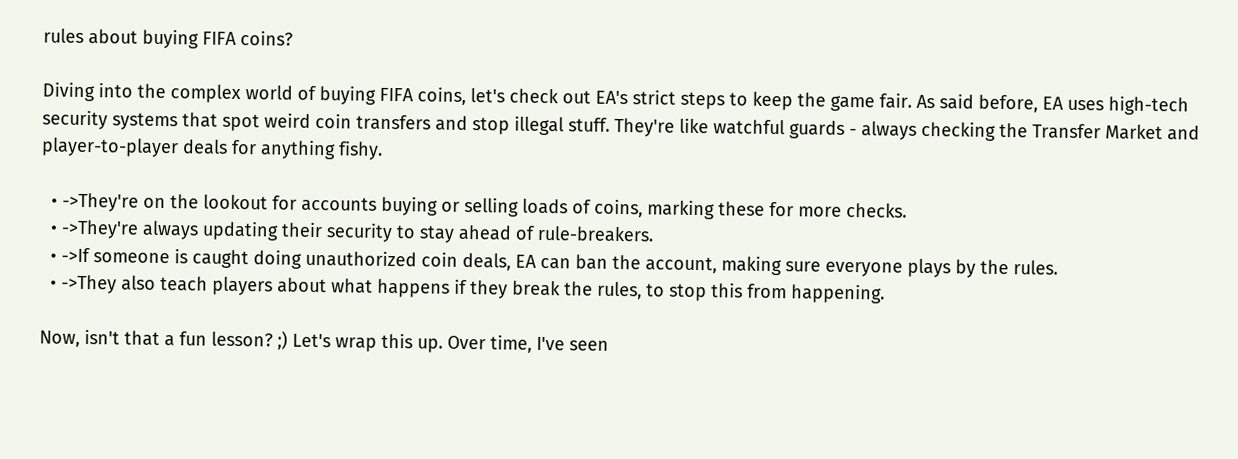rules about buying FIFA coins?

Diving into the complex world of buying FIFA coins, let's check out EA's strict steps to keep the game fair. As said before, EA uses high-tech security systems that spot weird coin transfers and stop illegal stuff. They're like watchful guards - always checking the Transfer Market and player-to-player deals for anything fishy.

  • ->They're on the lookout for accounts buying or selling loads of coins, marking these for more checks.
  • ->They're always updating their security to stay ahead of rule-breakers.
  • ->If someone is caught doing unauthorized coin deals, EA can ban the account, making sure everyone plays by the rules.
  • ->They also teach players about what happens if they break the rules, to stop this from happening.

Now, isn't that a fun lesson? ;) Let's wrap this up. Over time, I've seen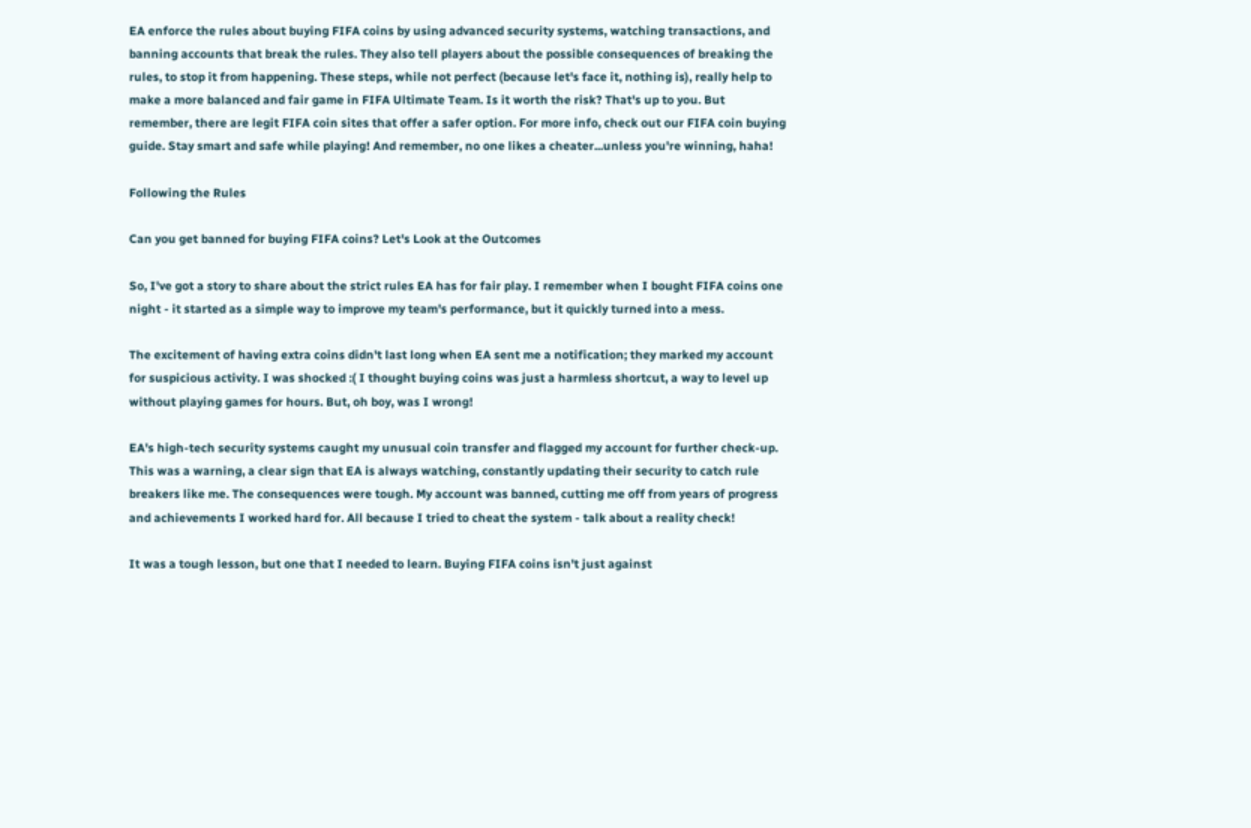EA enforce the rules about buying FIFA coins by using advanced security systems, watching transactions, and banning accounts that break the rules. They also tell players about the possible consequences of breaking the rules, to stop it from happening. These steps, while not perfect (because let's face it, nothing is), really help to make a more balanced and fair game in FIFA Ultimate Team. Is it worth the risk? That's up to you. But remember, there are legit FIFA coin sites that offer a safer option. For more info, check out our FIFA coin buying guide. Stay smart and safe while playing! And remember, no one likes a cheater...unless you're winning, haha!

Following the Rules

Can you get banned for buying FIFA coins? Let's Look at the Outcomes

So, I've got a story to share about the strict rules EA has for fair play. I remember when I bought FIFA coins one night - it started as a simple way to improve my team's performance, but it quickly turned into a mess.

The excitement of having extra coins didn't last long when EA sent me a notification; they marked my account for suspicious activity. I was shocked :( I thought buying coins was just a harmless shortcut, a way to level up without playing games for hours. But, oh boy, was I wrong!

EA's high-tech security systems caught my unusual coin transfer and flagged my account for further check-up. This was a warning, a clear sign that EA is always watching, constantly updating their security to catch rule breakers like me. The consequences were tough. My account was banned, cutting me off from years of progress and achievements I worked hard for. All because I tried to cheat the system - talk about a reality check!

It was a tough lesson, but one that I needed to learn. Buying FIFA coins isn't just against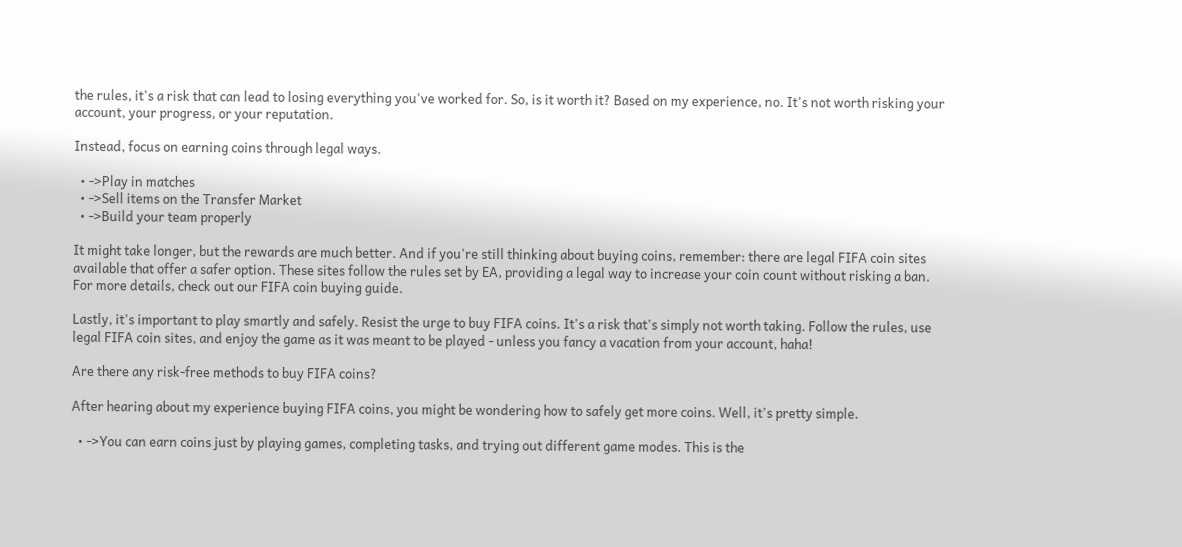the rules, it's a risk that can lead to losing everything you've worked for. So, is it worth it? Based on my experience, no. It's not worth risking your account, your progress, or your reputation.

Instead, focus on earning coins through legal ways.

  • ->Play in matches
  • ->Sell items on the Transfer Market
  • ->Build your team properly

It might take longer, but the rewards are much better. And if you're still thinking about buying coins, remember: there are legal FIFA coin sites available that offer a safer option. These sites follow the rules set by EA, providing a legal way to increase your coin count without risking a ban. For more details, check out our FIFA coin buying guide.

Lastly, it's important to play smartly and safely. Resist the urge to buy FIFA coins. It's a risk that's simply not worth taking. Follow the rules, use legal FIFA coin sites, and enjoy the game as it was meant to be played - unless you fancy a vacation from your account, haha!

Are there any risk-free methods to buy FIFA coins?

After hearing about my experience buying FIFA coins, you might be wondering how to safely get more coins. Well, it's pretty simple.

  • ->You can earn coins just by playing games, completing tasks, and trying out different game modes. This is the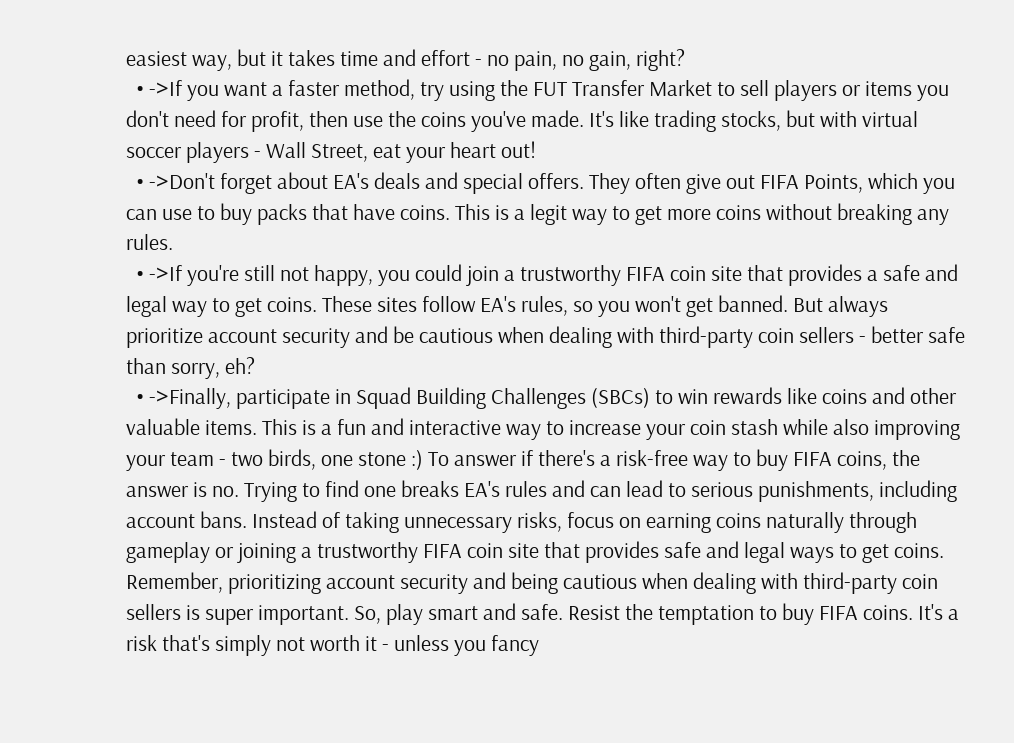easiest way, but it takes time and effort - no pain, no gain, right?
  • ->If you want a faster method, try using the FUT Transfer Market to sell players or items you don't need for profit, then use the coins you've made. It's like trading stocks, but with virtual soccer players - Wall Street, eat your heart out!
  • ->Don't forget about EA's deals and special offers. They often give out FIFA Points, which you can use to buy packs that have coins. This is a legit way to get more coins without breaking any rules.
  • ->If you're still not happy, you could join a trustworthy FIFA coin site that provides a safe and legal way to get coins. These sites follow EA's rules, so you won't get banned. But always prioritize account security and be cautious when dealing with third-party coin sellers - better safe than sorry, eh?
  • ->Finally, participate in Squad Building Challenges (SBCs) to win rewards like coins and other valuable items. This is a fun and interactive way to increase your coin stash while also improving your team - two birds, one stone :) To answer if there's a risk-free way to buy FIFA coins, the answer is no. Trying to find one breaks EA's rules and can lead to serious punishments, including account bans. Instead of taking unnecessary risks, focus on earning coins naturally through gameplay or joining a trustworthy FIFA coin site that provides safe and legal ways to get coins. Remember, prioritizing account security and being cautious when dealing with third-party coin sellers is super important. So, play smart and safe. Resist the temptation to buy FIFA coins. It's a risk that's simply not worth it - unless you fancy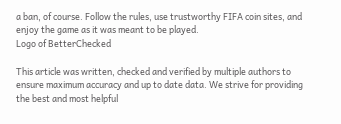a ban, of course. Follow the rules, use trustworthy FIFA coin sites, and enjoy the game as it was meant to be played.
Logo of BetterChecked

This article was written, checked and verified by multiple authors to ensure maximum accuracy and up to date data. We strive for providing the best and most helpful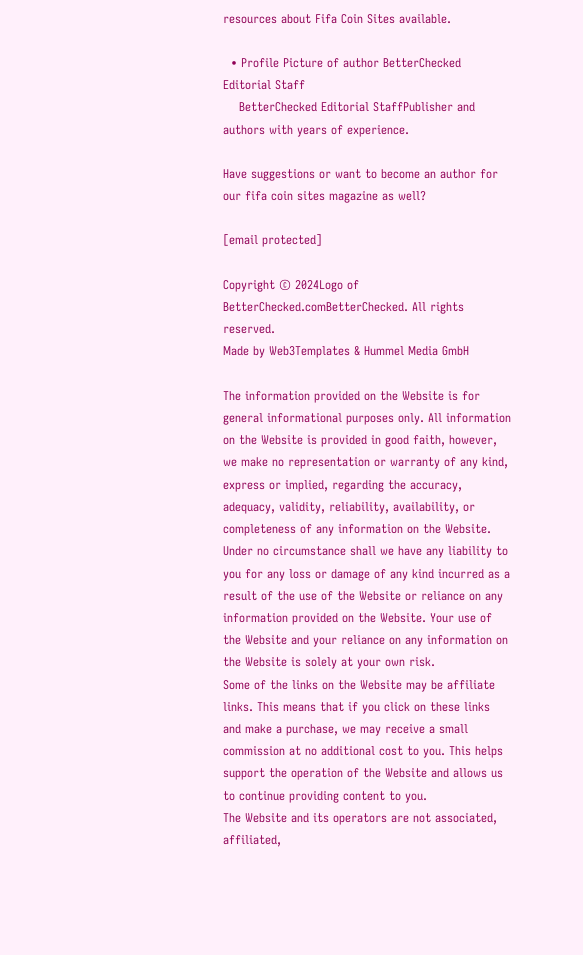resources about Fifa Coin Sites available.

  • Profile Picture of author BetterChecked Editorial Staff
    BetterChecked Editorial StaffPublisher and authors with years of experience.

Have suggestions or want to become an author for our fifa coin sites magazine as well?

[email protected]

Copyright © 2024Logo of BetterChecked.comBetterChecked. All rights reserved.
Made by Web3Templates & Hummel Media GmbH

The information provided on the Website is for general informational purposes only. All information on the Website is provided in good faith, however, we make no representation or warranty of any kind, express or implied, regarding the accuracy, adequacy, validity, reliability, availability, or completeness of any information on the Website. Under no circumstance shall we have any liability to you for any loss or damage of any kind incurred as a result of the use of the Website or reliance on any information provided on the Website. Your use of the Website and your reliance on any information on the Website is solely at your own risk.
Some of the links on the Website may be affiliate links. This means that if you click on these links and make a purchase, we may receive a small commission at no additional cost to you. This helps support the operation of the Website and allows us to continue providing content to you.
The Website and its operators are not associated, affiliated,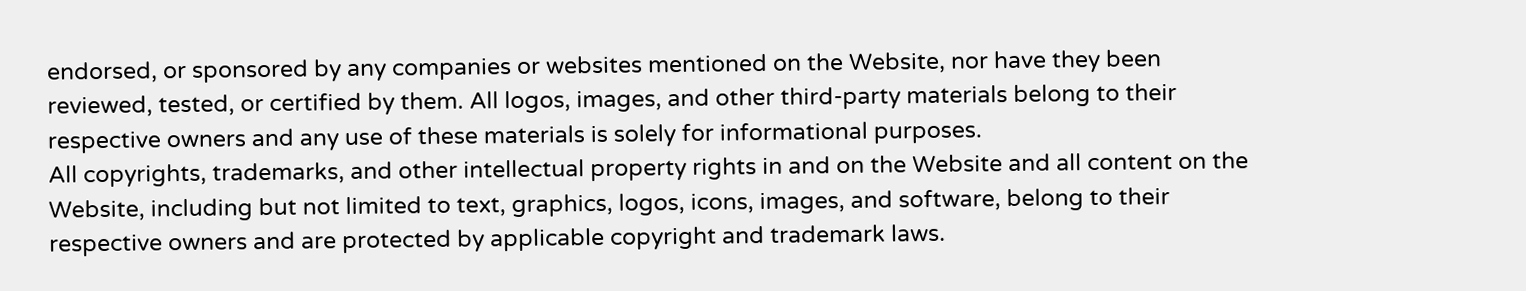endorsed, or sponsored by any companies or websites mentioned on the Website, nor have they been reviewed, tested, or certified by them. All logos, images, and other third-party materials belong to their respective owners and any use of these materials is solely for informational purposes.
All copyrights, trademarks, and other intellectual property rights in and on the Website and all content on the Website, including but not limited to text, graphics, logos, icons, images, and software, belong to their respective owners and are protected by applicable copyright and trademark laws.